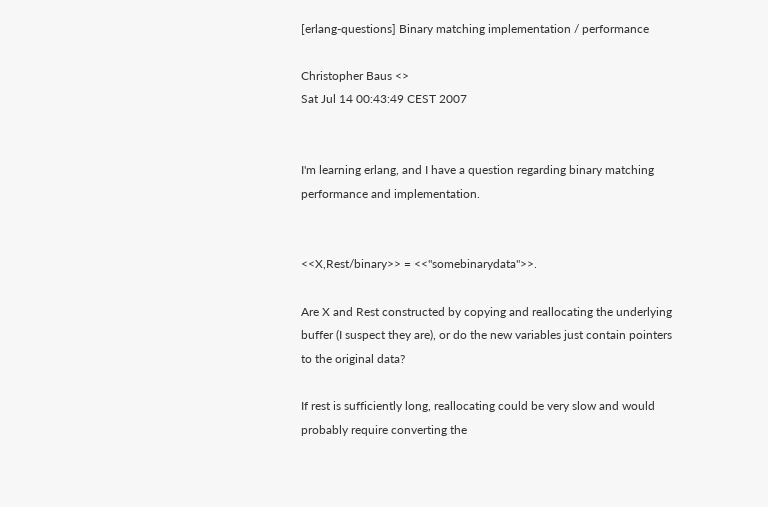[erlang-questions] Binary matching implementation / performance

Christopher Baus <>
Sat Jul 14 00:43:49 CEST 2007


I'm learning erlang, and I have a question regarding binary matching
performance and implementation.


<<X,Rest/binary>> = <<"somebinarydata">>.

Are X and Rest constructed by copying and reallocating the underlying
buffer (I suspect they are), or do the new variables just contain pointers
to the original data?

If rest is sufficiently long, reallocating could be very slow and would
probably require converting the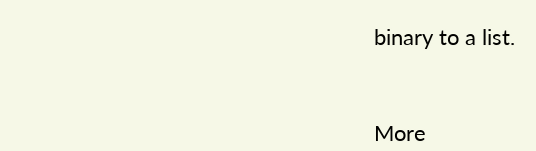binary to a list.



More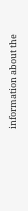information about the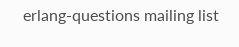erlang-questions mailing list